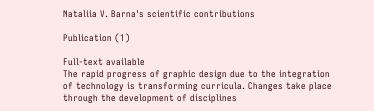Nataliia V. Barna's scientific contributions

Publication (1)

Full-text available
The rapid progress of graphic design due to the integration of technology is transforming curricula. Changes take place through the development of disciplines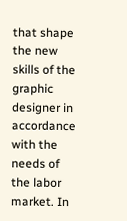that shape the new skills of the graphic designer in accordance with the needs of the labor market. In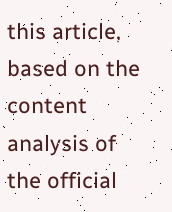this article, based on the content analysis of the official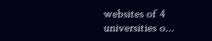websites of 4 universities o...